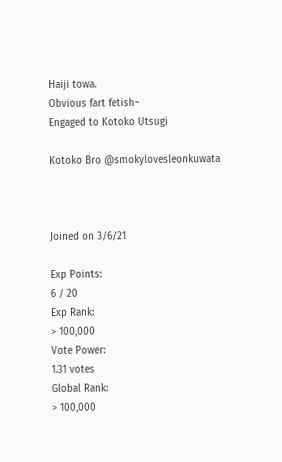Haiji towa.
Obvious fart fetish~
Engaged to Kotoko Utsugi

Kotoko Bro @smokylovesleonkuwata



Joined on 3/6/21

Exp Points:
6 / 20
Exp Rank:
> 100,000
Vote Power:
1.31 votes
Global Rank:
> 100,000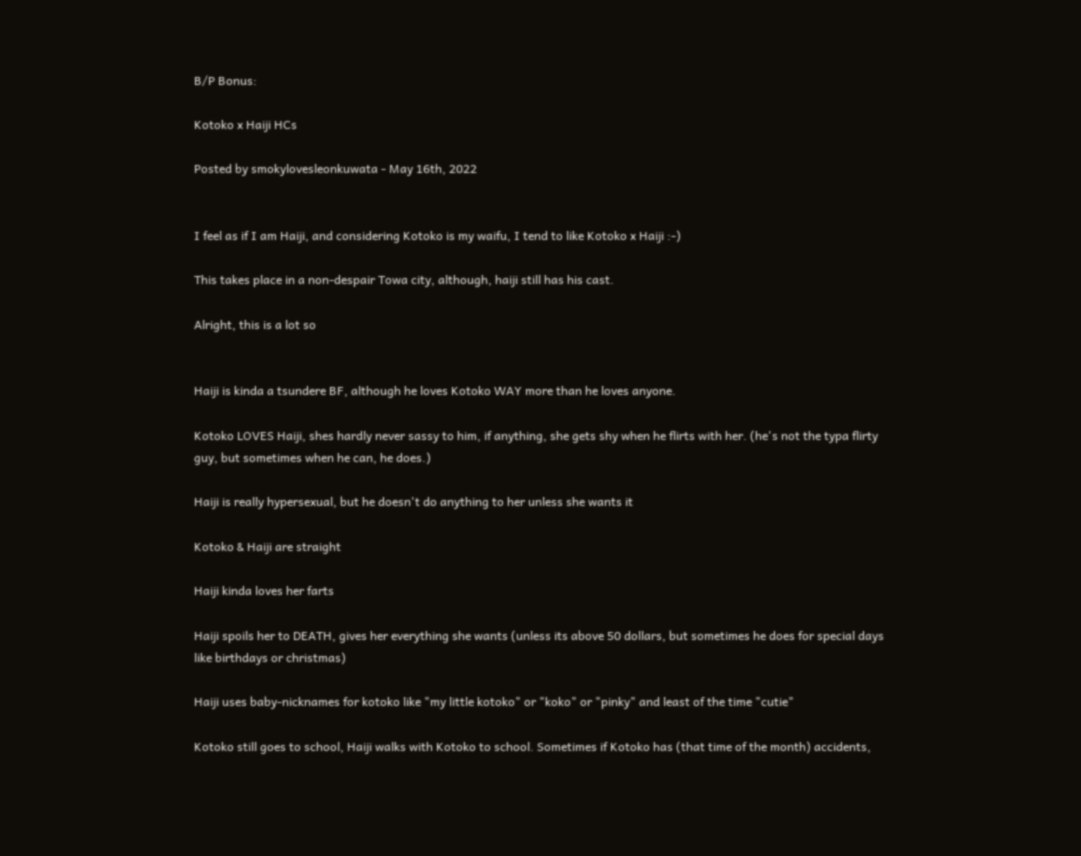B/P Bonus:

Kotoko x Haiji HCs

Posted by smokylovesleonkuwata - May 16th, 2022


I feel as if I am Haiji, and considering Kotoko is my waifu, I tend to like Kotoko x Haiji :-)

This takes place in a non-despair Towa city, although, haiji still has his cast.

Alright, this is a lot so


Haiji is kinda a tsundere BF, although he loves Kotoko WAY more than he loves anyone.

Kotoko LOVES Haiji, shes hardly never sassy to him, if anything, she gets shy when he flirts with her. (he's not the typa flirty guy, but sometimes when he can, he does.)

Haiji is really hypersexual, but he doesn't do anything to her unless she wants it

Kotoko & Haiji are straight

Haiji kinda loves her farts

Haiji spoils her to DEATH, gives her everything she wants (unless its above 50 dollars, but sometimes he does for special days like birthdays or christmas)

Haiji uses baby-nicknames for kotoko like "my little kotoko" or "koko" or "pinky" and least of the time "cutie"

Kotoko still goes to school, Haiji walks with Kotoko to school. Sometimes if Kotoko has (that time of the month) accidents,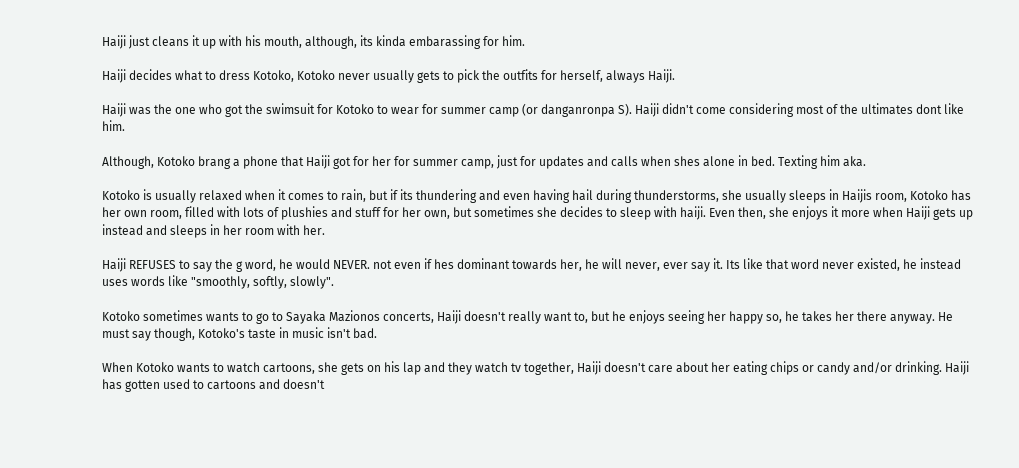Haiji just cleans it up with his mouth, although, its kinda embarassing for him.

Haiji decides what to dress Kotoko, Kotoko never usually gets to pick the outfits for herself, always Haiji.

Haiji was the one who got the swimsuit for Kotoko to wear for summer camp (or danganronpa S). Haiji didn't come considering most of the ultimates dont like him.

Although, Kotoko brang a phone that Haiji got for her for summer camp, just for updates and calls when shes alone in bed. Texting him aka.

Kotoko is usually relaxed when it comes to rain, but if its thundering and even having hail during thunderstorms, she usually sleeps in Haijis room, Kotoko has her own room, filled with lots of plushies and stuff for her own, but sometimes she decides to sleep with haiji. Even then, she enjoys it more when Haiji gets up instead and sleeps in her room with her.

Haiji REFUSES to say the g word, he would NEVER. not even if hes dominant towards her, he will never, ever say it. Its like that word never existed, he instead uses words like "smoothly, softly, slowly".

Kotoko sometimes wants to go to Sayaka Mazionos concerts, Haiji doesn't really want to, but he enjoys seeing her happy so, he takes her there anyway. He must say though, Kotoko's taste in music isn't bad.

When Kotoko wants to watch cartoons, she gets on his lap and they watch tv together, Haiji doesn't care about her eating chips or candy and/or drinking. Haiji has gotten used to cartoons and doesn't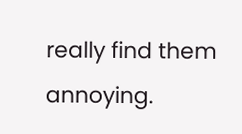really find them annoying.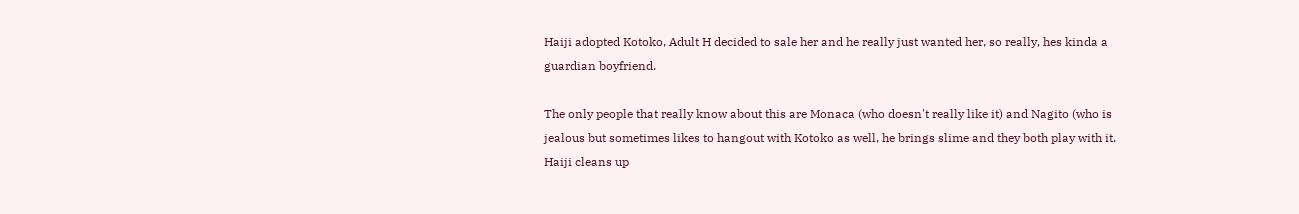Haiji adopted Kotoko, Adult H decided to sale her and he really just wanted her, so really, hes kinda a guardian boyfriend.

The only people that really know about this are Monaca (who doesn't really like it) and Nagito (who is jealous but sometimes likes to hangout with Kotoko as well, he brings slime and they both play with it. Haiji cleans up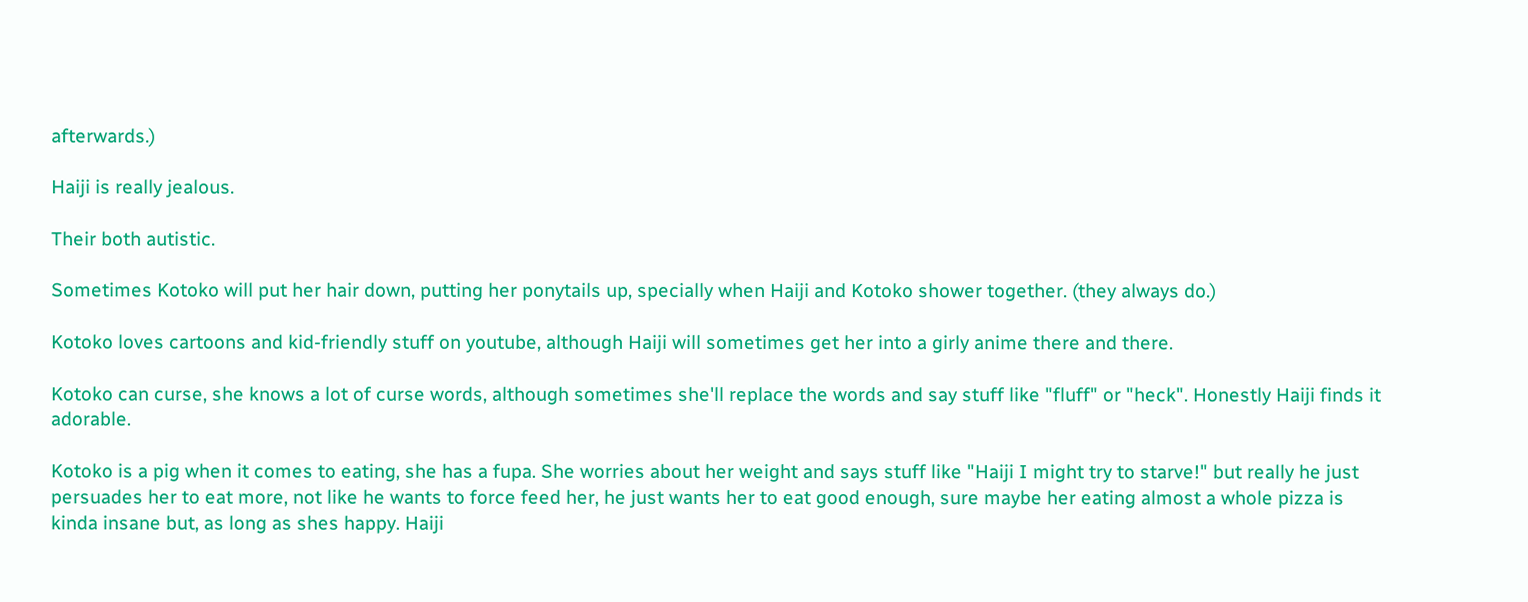afterwards.)

Haiji is really jealous.

Their both autistic.

Sometimes Kotoko will put her hair down, putting her ponytails up, specially when Haiji and Kotoko shower together. (they always do.)

Kotoko loves cartoons and kid-friendly stuff on youtube, although Haiji will sometimes get her into a girly anime there and there.

Kotoko can curse, she knows a lot of curse words, although sometimes she'll replace the words and say stuff like "fluff" or "heck". Honestly Haiji finds it adorable.

Kotoko is a pig when it comes to eating, she has a fupa. She worries about her weight and says stuff like "Haiji I might try to starve!" but really he just persuades her to eat more, not like he wants to force feed her, he just wants her to eat good enough, sure maybe her eating almost a whole pizza is kinda insane but, as long as shes happy. Haiji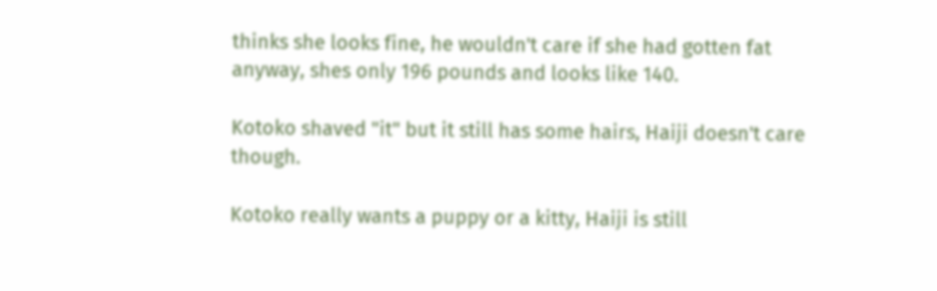thinks she looks fine, he wouldn't care if she had gotten fat anyway, shes only 196 pounds and looks like 140.

Kotoko shaved "it" but it still has some hairs, Haiji doesn't care though.

Kotoko really wants a puppy or a kitty, Haiji is still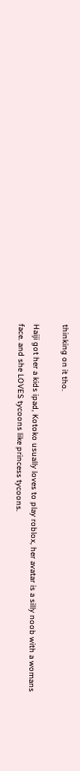thinking on it tho.

Haiji got her a kids ipad, Kotoko usually loves to play roblox, her avatar is a silly noob with a womans face. and she LOVES tycoons like princess tycoons.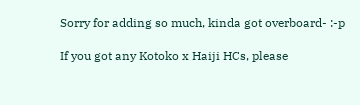Sorry for adding so much, kinda got overboard- :-p

If you got any Kotoko x Haiji HCs, please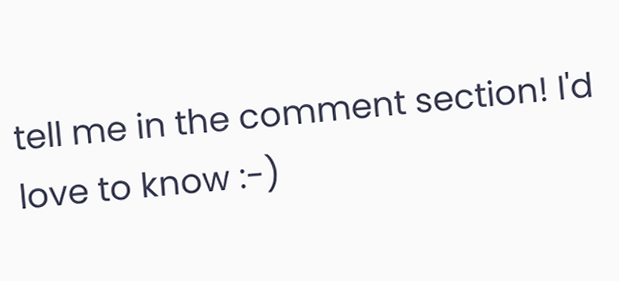tell me in the comment section! I'd love to know :-)